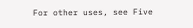For other uses, see Five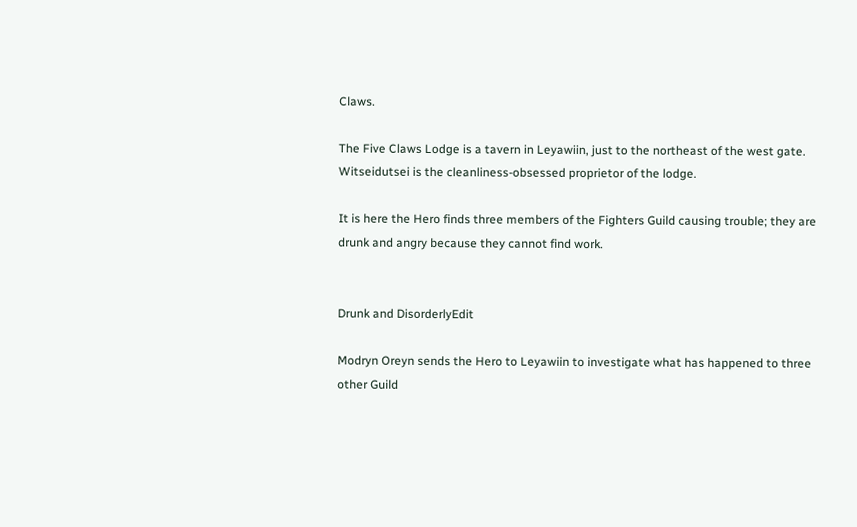Claws.

The Five Claws Lodge is a tavern in Leyawiin, just to the northeast of the west gate. Witseidutsei is the cleanliness-obsessed proprietor of the lodge.

It is here the Hero finds three members of the Fighters Guild causing trouble; they are drunk and angry because they cannot find work.


Drunk and DisorderlyEdit

Modryn Oreyn sends the Hero to Leyawiin to investigate what has happened to three other Guild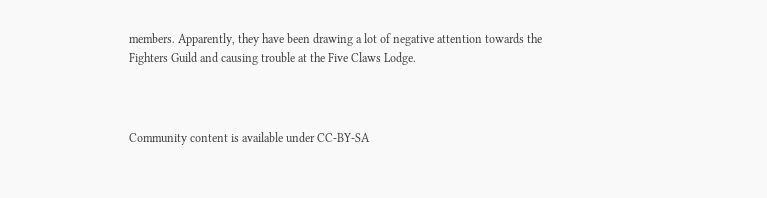members. Apparently, they have been drawing a lot of negative attention towards the Fighters Guild and causing trouble at the Five Claws Lodge.



Community content is available under CC-BY-SA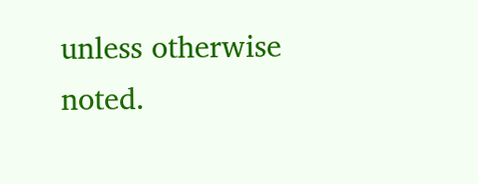unless otherwise noted.